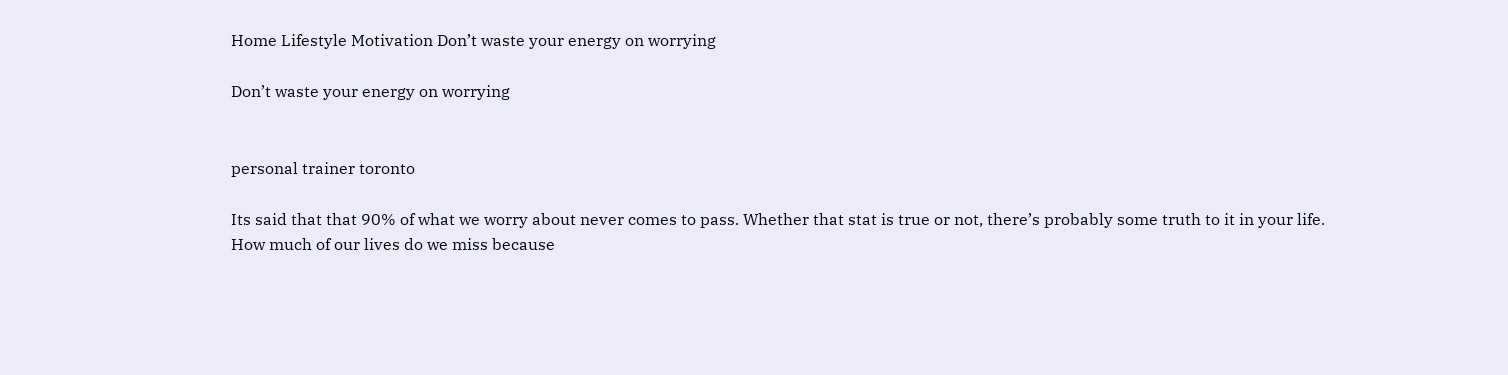Home Lifestyle Motivation Don’t waste your energy on worrying

Don’t waste your energy on worrying


personal trainer toronto

Its said that that 90% of what we worry about never comes to pass. Whether that stat is true or not, there’s probably some truth to it in your life. How much of our lives do we miss because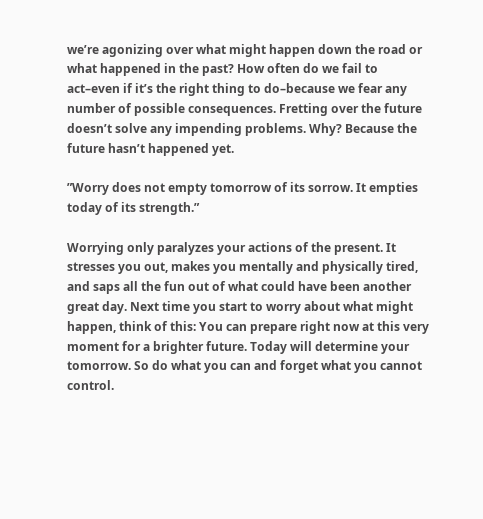we’re agonizing over what might happen down the road or what happened in the past? How often do we fail to act–even if it’s the right thing to do–because we fear any number of possible consequences. Fretting over the future doesn’t solve any impending problems. Why? Because the future hasn’t happened yet.

”Worry does not empty tomorrow of its sorrow. It empties today of its strength.”

Worrying only paralyzes your actions of the present. It stresses you out, makes you mentally and physically tired, and saps all the fun out of what could have been another great day. Next time you start to worry about what might happen, think of this: You can prepare right now at this very moment for a brighter future. Today will determine your tomorrow. So do what you can and forget what you cannot control.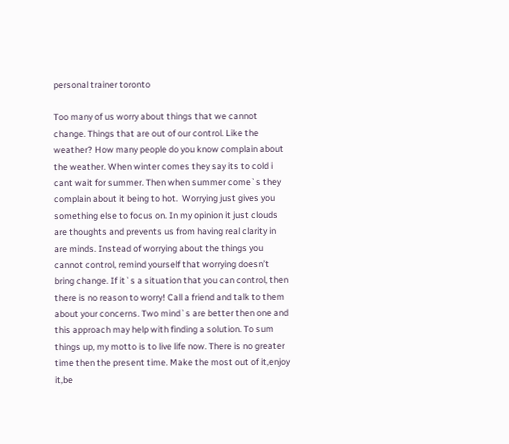personal trainer toronto

Too many of us worry about things that we cannot change. Things that are out of our control. Like the weather? How many people do you know complain about the weather. When winter comes they say its to cold i cant wait for summer. Then when summer come`s they complain about it being to hot.  Worrying just gives you something else to focus on. In my opinion it just clouds are thoughts and prevents us from having real clarity in are minds. Instead of worrying about the things you cannot control, remind yourself that worrying doesn’t bring change. If it`s a situation that you can control, then there is no reason to worry! Call a friend and talk to them about your concerns. Two mind`s are better then one and this approach may help with finding a solution. To sum things up, my motto is to live life now. There is no greater time then the present time. Make the most out of it,enjoy it,be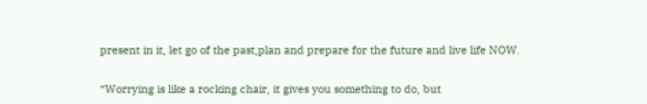present in it, let go of the past,plan and prepare for the future and live life NOW.

“Worrying is like a rocking chair, it gives you something to do, but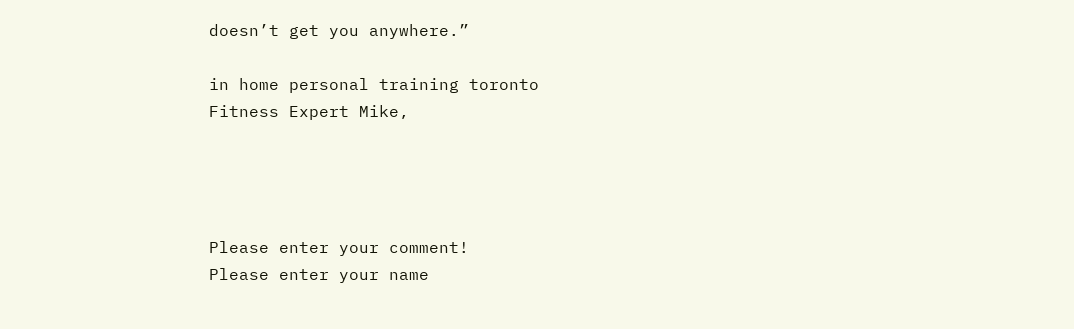doesn’t get you anywhere.”

in home personal training toronto
Fitness Expert Mike,




Please enter your comment!
Please enter your name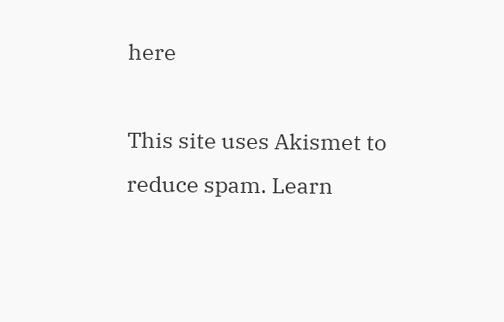here

This site uses Akismet to reduce spam. Learn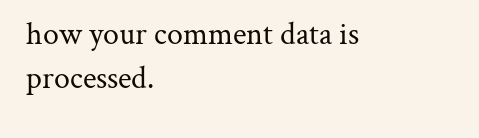how your comment data is processed.